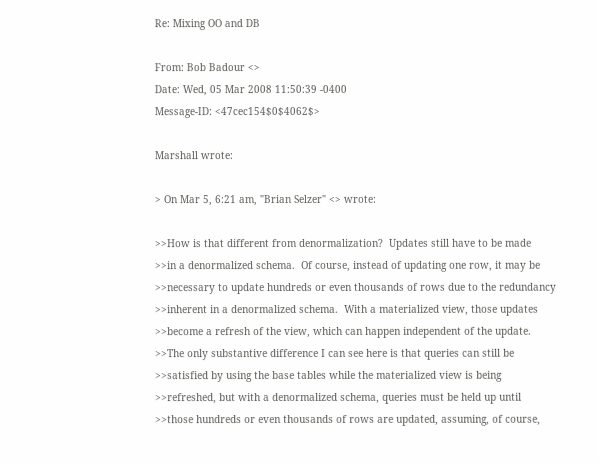Re: Mixing OO and DB

From: Bob Badour <>
Date: Wed, 05 Mar 2008 11:50:39 -0400
Message-ID: <47cec154$0$4062$>

Marshall wrote:

> On Mar 5, 6:21 am, "Brian Selzer" <> wrote:

>>How is that different from denormalization?  Updates still have to be made
>>in a denormalized schema.  Of course, instead of updating one row, it may be
>>necessary to update hundreds or even thousands of rows due to the redundancy
>>inherent in a denormalized schema.  With a materialized view, those updates
>>become a refresh of the view, which can happen independent of the update.
>>The only substantive difference I can see here is that queries can still be
>>satisfied by using the base tables while the materialized view is being
>>refreshed, but with a denormalized schema, queries must be held up until
>>those hundreds or even thousands of rows are updated, assuming, of course,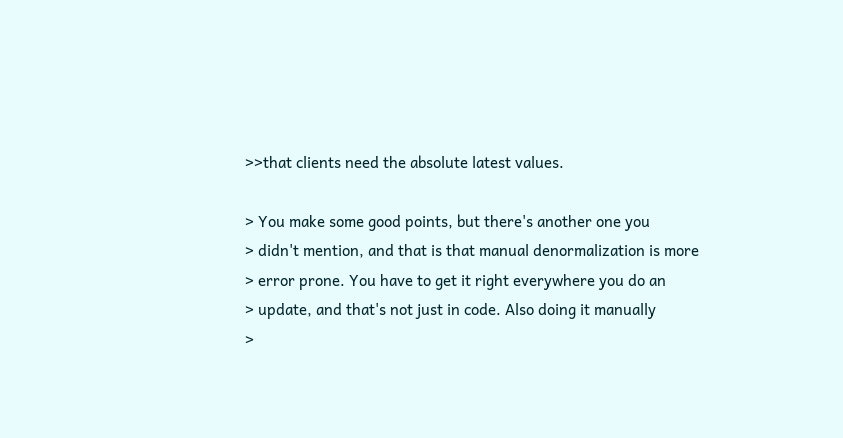>>that clients need the absolute latest values.

> You make some good points, but there's another one you
> didn't mention, and that is that manual denormalization is more
> error prone. You have to get it right everywhere you do an
> update, and that's not just in code. Also doing it manually
>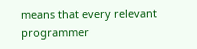means that every relevant programmer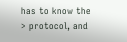has to know the
> protocol, and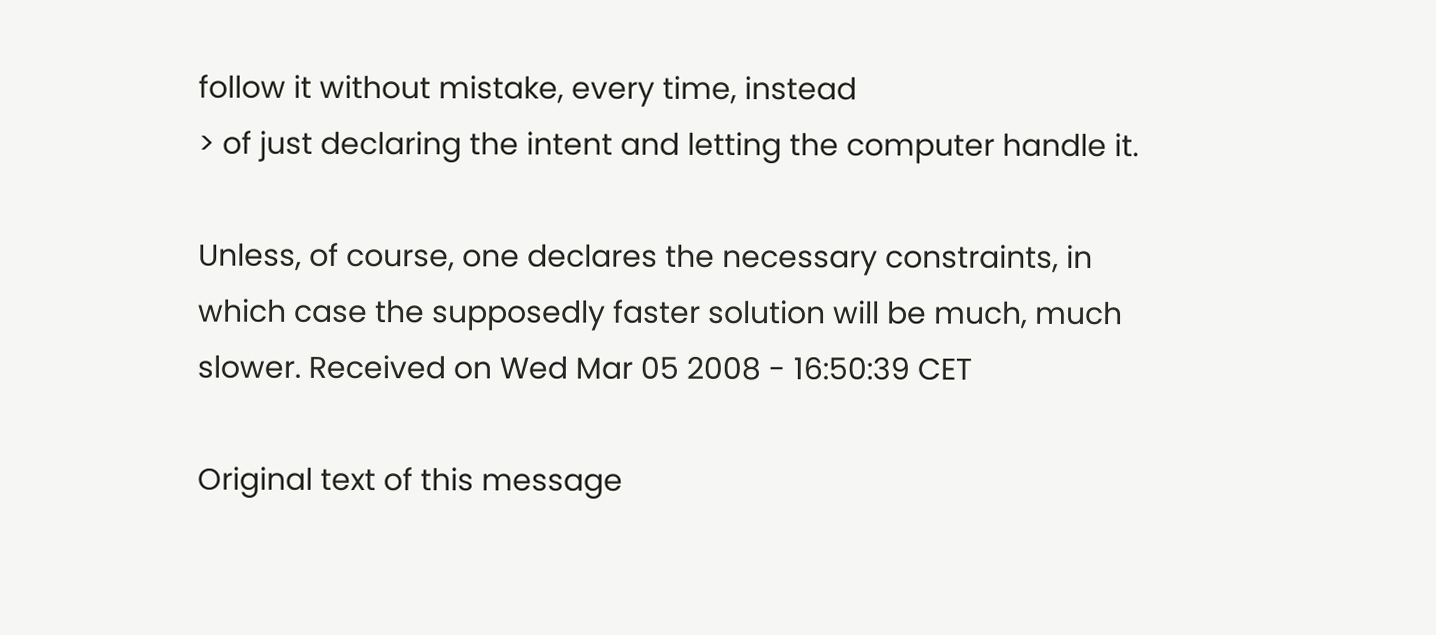follow it without mistake, every time, instead
> of just declaring the intent and letting the computer handle it.

Unless, of course, one declares the necessary constraints, in which case the supposedly faster solution will be much, much slower. Received on Wed Mar 05 2008 - 16:50:39 CET

Original text of this message